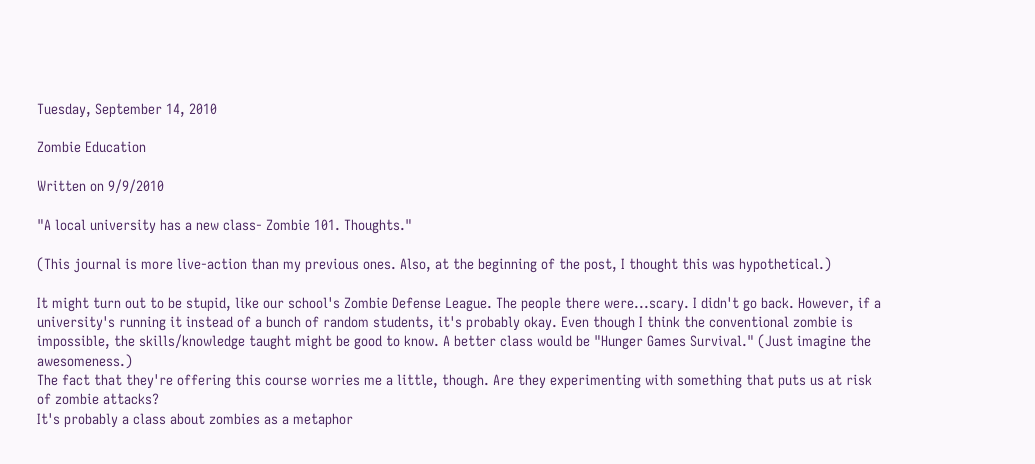Tuesday, September 14, 2010

Zombie Education

Written on 9/9/2010

"A local university has a new class- Zombie 101. Thoughts."

(This journal is more live-action than my previous ones. Also, at the beginning of the post, I thought this was hypothetical.)

It might turn out to be stupid, like our school's Zombie Defense League. The people there were...scary. I didn't go back. However, if a university's running it instead of a bunch of random students, it's probably okay. Even though I think the conventional zombie is impossible, the skills/knowledge taught might be good to know. A better class would be "Hunger Games Survival." (Just imagine the awesomeness.)
The fact that they're offering this course worries me a little, though. Are they experimenting with something that puts us at risk of zombie attacks?
It's probably a class about zombies as a metaphor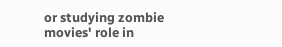or studying zombie movies' role in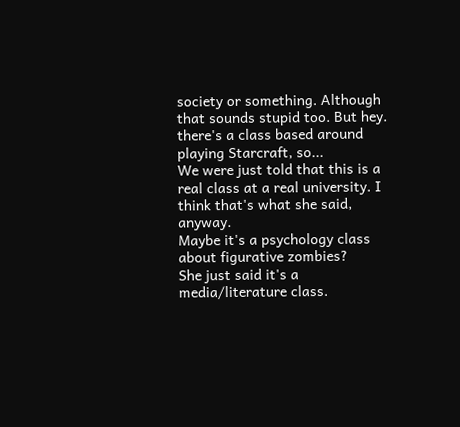society or something. Although that sounds stupid too. But hey. there's a class based around playing Starcraft, so...
We were just told that this is a real class at a real university. I think that's what she said, anyway.
Maybe it's a psychology class about figurative zombies?
She just said it's a media/literature class.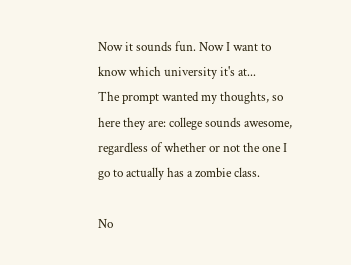Now it sounds fun. Now I want to know which university it's at...
The prompt wanted my thoughts, so here they are: college sounds awesome, regardless of whether or not the one I go to actually has a zombie class.

No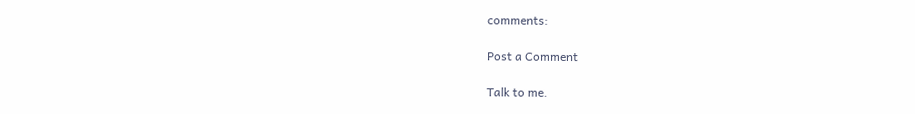comments:

Post a Comment

Talk to me.